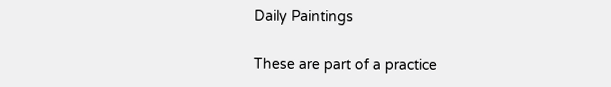Daily Paintings

These are part of a practice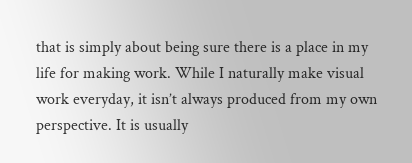that is simply about being sure there is a place in my life for making work. While I naturally make visual work everyday, it isn’t always produced from my own perspective. It is usually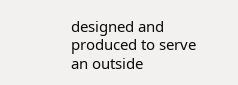designed and produced to serve an outside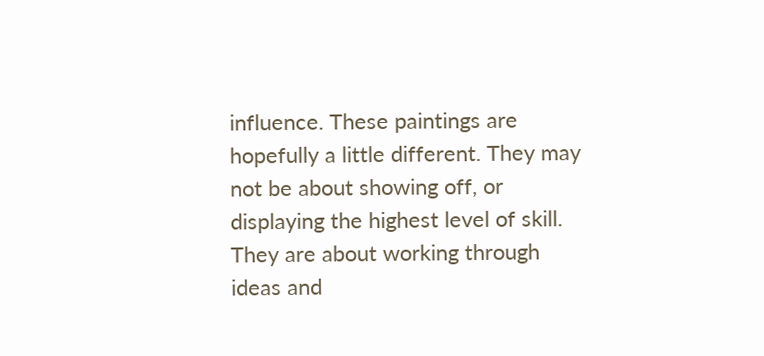influence. These paintings are hopefully a little different. They may not be about showing off, or displaying the highest level of skill. They are about working through ideas and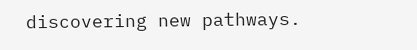discovering new pathways.